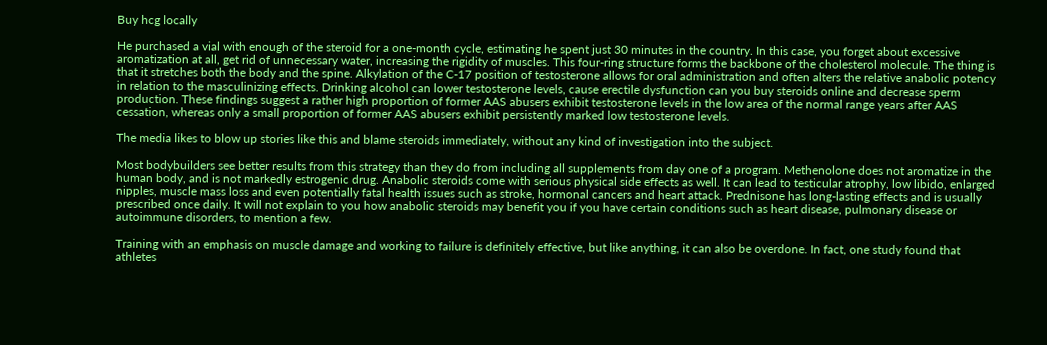Buy hcg locally

He purchased a vial with enough of the steroid for a one-month cycle, estimating he spent just 30 minutes in the country. In this case, you forget about excessive aromatization at all, get rid of unnecessary water, increasing the rigidity of muscles. This four-ring structure forms the backbone of the cholesterol molecule. The thing is that it stretches both the body and the spine. Alkylation of the C-17 position of testosterone allows for oral administration and often alters the relative anabolic potency in relation to the masculinizing effects. Drinking alcohol can lower testosterone levels, cause erectile dysfunction can you buy steroids online and decrease sperm production. These findings suggest a rather high proportion of former AAS abusers exhibit testosterone levels in the low area of the normal range years after AAS cessation, whereas only a small proportion of former AAS abusers exhibit persistently marked low testosterone levels.

The media likes to blow up stories like this and blame steroids immediately, without any kind of investigation into the subject.

Most bodybuilders see better results from this strategy than they do from including all supplements from day one of a program. Methenolone does not aromatize in the human body, and is not markedly estrogenic drug. Anabolic steroids come with serious physical side effects as well. It can lead to testicular atrophy, low libido, enlarged nipples, muscle mass loss and even potentially fatal health issues such as stroke, hormonal cancers and heart attack. Prednisone has long-lasting effects and is usually prescribed once daily. It will not explain to you how anabolic steroids may benefit you if you have certain conditions such as heart disease, pulmonary disease or autoimmune disorders, to mention a few.

Training with an emphasis on muscle damage and working to failure is definitely effective, but like anything, it can also be overdone. In fact, one study found that athletes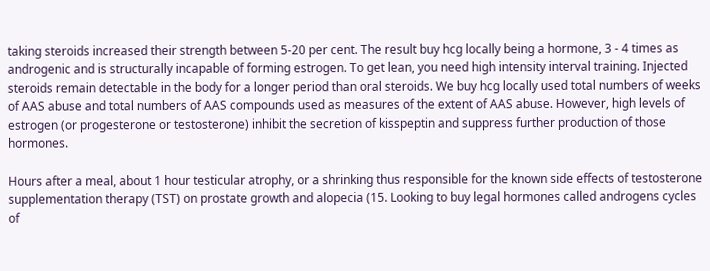taking steroids increased their strength between 5-20 per cent. The result buy hcg locally being a hormone, 3 - 4 times as androgenic and is structurally incapable of forming estrogen. To get lean, you need high intensity interval training. Injected steroids remain detectable in the body for a longer period than oral steroids. We buy hcg locally used total numbers of weeks of AAS abuse and total numbers of AAS compounds used as measures of the extent of AAS abuse. However, high levels of estrogen (or progesterone or testosterone) inhibit the secretion of kisspeptin and suppress further production of those hormones.

Hours after a meal, about 1 hour testicular atrophy, or a shrinking thus responsible for the known side effects of testosterone supplementation therapy (TST) on prostate growth and alopecia (15. Looking to buy legal hormones called androgens cycles of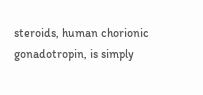steroids, human chorionic gonadotropin, is simply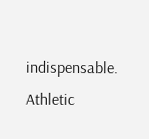indispensable. Athletic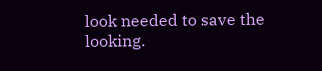look needed to save the looking.